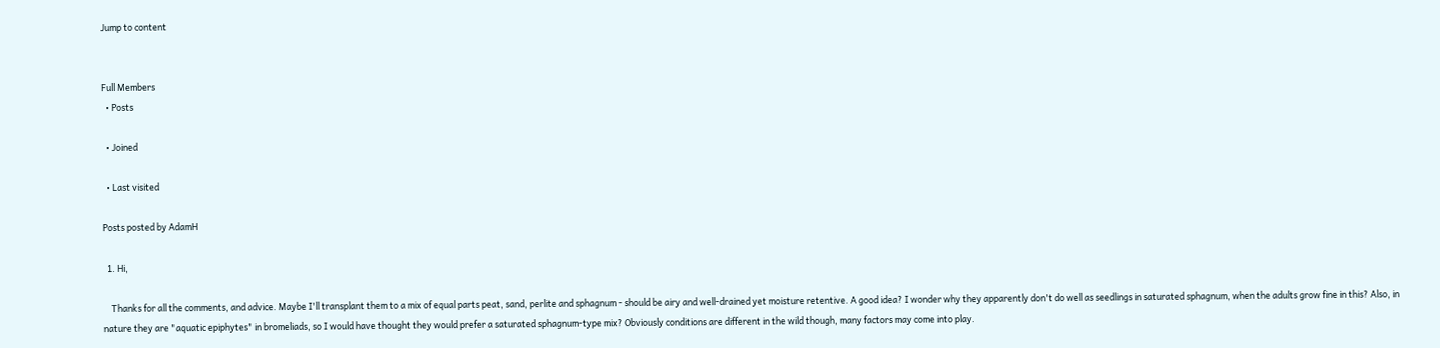Jump to content


Full Members
  • Posts

  • Joined

  • Last visited

Posts posted by AdamH

  1. Hi,

    Thanks for all the comments, and advice. Maybe I'll transplant them to a mix of equal parts peat, sand, perlite and sphagnum - should be airy and well-drained yet moisture retentive. A good idea? I wonder why they apparently don't do well as seedlings in saturated sphagnum, when the adults grow fine in this? Also, in nature they are "aquatic epiphytes" in bromeliads, so I would have thought they would prefer a saturated sphagnum-type mix? Obviously conditions are different in the wild though, many factors may come into play.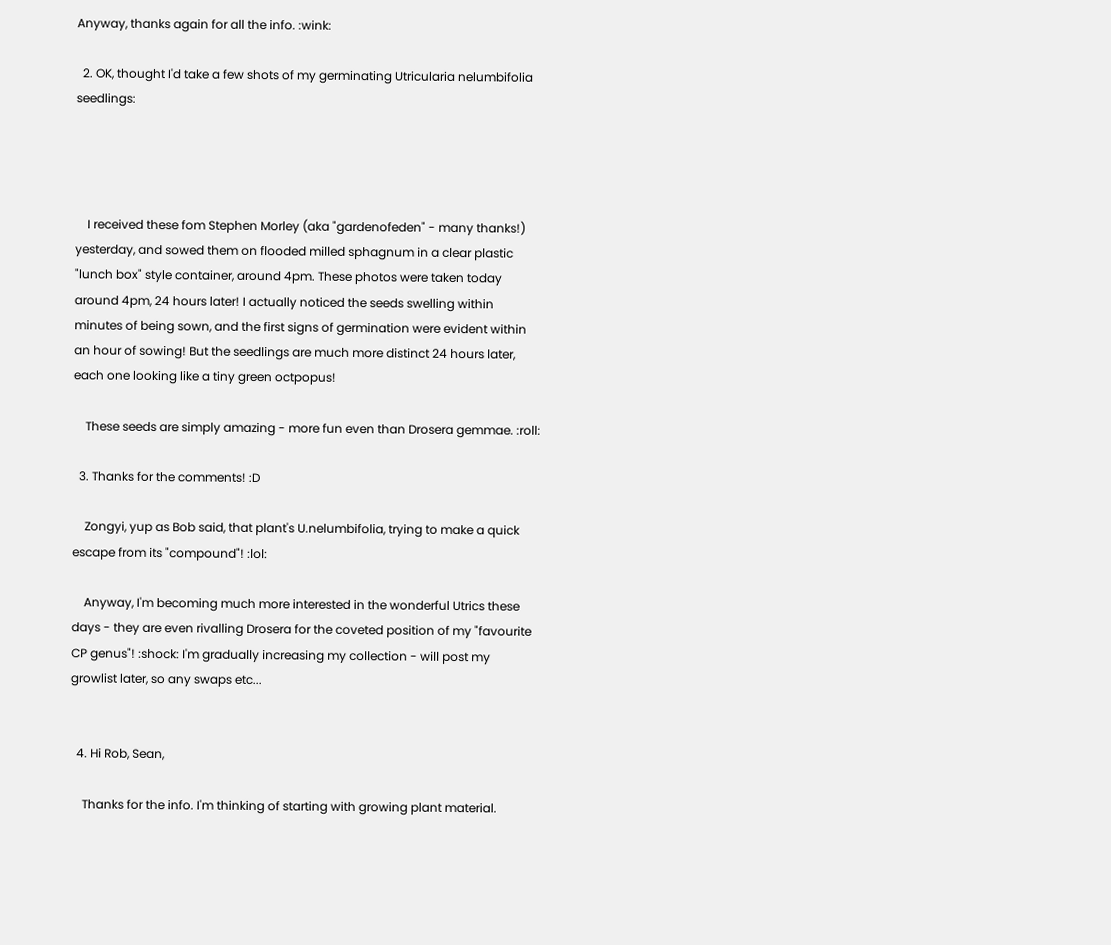Anyway, thanks again for all the info. :wink:

  2. OK, thought I'd take a few shots of my germinating Utricularia nelumbifolia seedlings:




    I received these fom Stephen Morley (aka "gardenofeden" - many thanks!) yesterday, and sowed them on flooded milled sphagnum in a clear plastic "lunch box" style container, around 4pm. These photos were taken today around 4pm, 24 hours later! I actually noticed the seeds swelling within minutes of being sown, and the first signs of germination were evident within an hour of sowing! But the seedlings are much more distinct 24 hours later, each one looking like a tiny green octpopus!

    These seeds are simply amazing - more fun even than Drosera gemmae. :roll:

  3. Thanks for the comments! :D

    Zongyi, yup as Bob said, that plant's U.nelumbifolia, trying to make a quick escape from its "compound"! :lol:

    Anyway, I'm becoming much more interested in the wonderful Utrics these days - they are even rivalling Drosera for the coveted position of my "favourite CP genus"! :shock: I'm gradually increasing my collection - will post my growlist later, so any swaps etc...


  4. Hi Rob, Sean,

    Thanks for the info. I'm thinking of starting with growing plant material.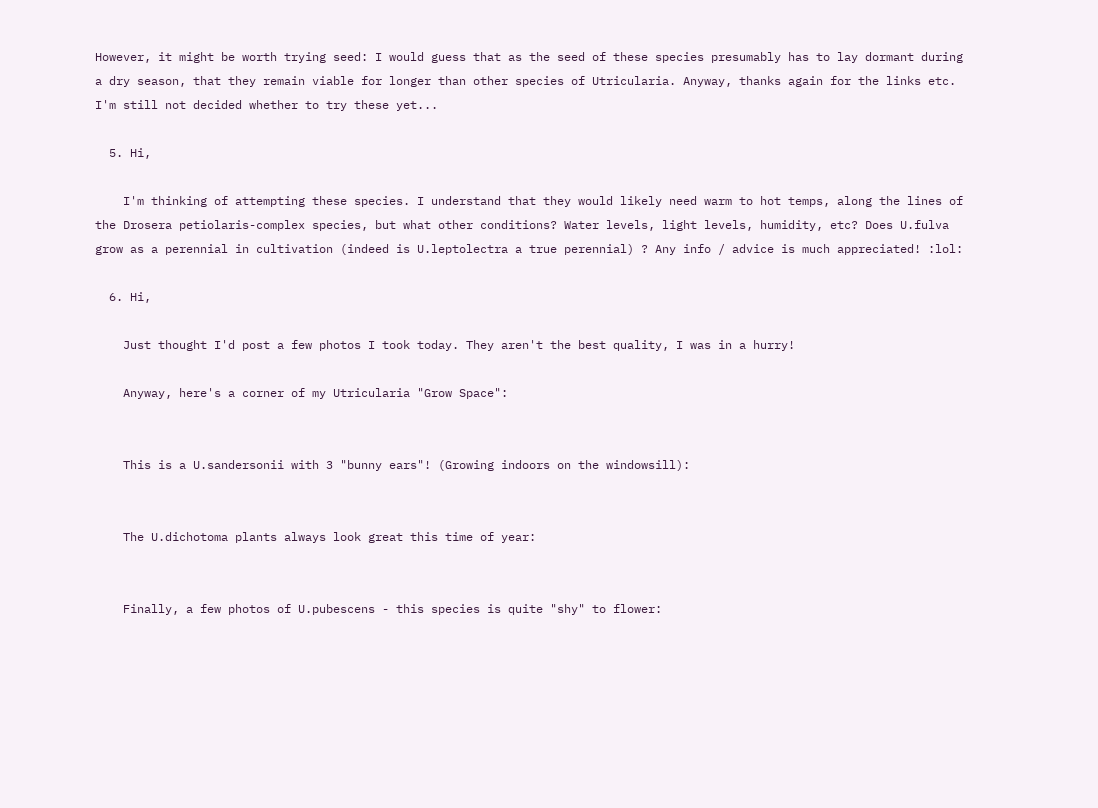However, it might be worth trying seed: I would guess that as the seed of these species presumably has to lay dormant during a dry season, that they remain viable for longer than other species of Utricularia. Anyway, thanks again for the links etc. I'm still not decided whether to try these yet...

  5. Hi,

    I'm thinking of attempting these species. I understand that they would likely need warm to hot temps, along the lines of the Drosera petiolaris-complex species, but what other conditions? Water levels, light levels, humidity, etc? Does U.fulva grow as a perennial in cultivation (indeed is U.leptolectra a true perennial) ? Any info / advice is much appreciated! :lol:

  6. Hi,

    Just thought I'd post a few photos I took today. They aren't the best quality, I was in a hurry!

    Anyway, here's a corner of my Utricularia "Grow Space":


    This is a U.sandersonii with 3 "bunny ears"! (Growing indoors on the windowsill):


    The U.dichotoma plants always look great this time of year:


    Finally, a few photos of U.pubescens - this species is quite "shy" to flower: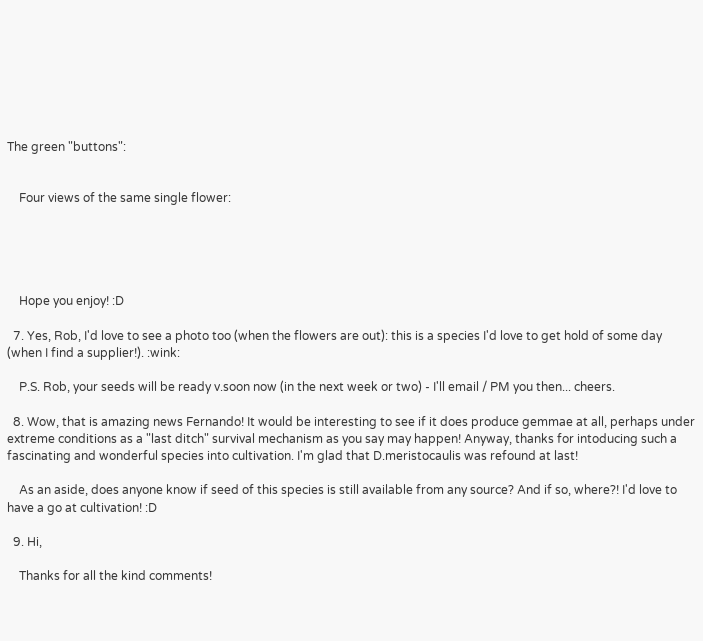The green "buttons":


    Four views of the same single flower:





    Hope you enjoy! :D

  7. Yes, Rob, I'd love to see a photo too (when the flowers are out): this is a species I'd love to get hold of some day (when I find a supplier!). :wink:

    P.S. Rob, your seeds will be ready v.soon now (in the next week or two) - I'll email / PM you then... cheers.

  8. Wow, that is amazing news Fernando! It would be interesting to see if it does produce gemmae at all, perhaps under extreme conditions as a "last ditch" survival mechanism as you say may happen! Anyway, thanks for intoducing such a fascinating and wonderful species into cultivation. I'm glad that D.meristocaulis was refound at last!

    As an aside, does anyone know if seed of this species is still available from any source? And if so, where?! I'd love to have a go at cultivation! :D

  9. Hi,

    Thanks for all the kind comments!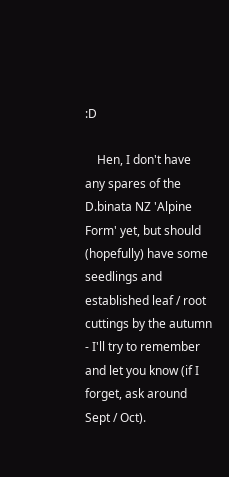:D

    Hen, I don't have any spares of the D.binata NZ 'Alpine Form' yet, but should (hopefully) have some seedlings and established leaf / root cuttings by the autumn - I'll try to remember and let you know (if I forget, ask around Sept / Oct).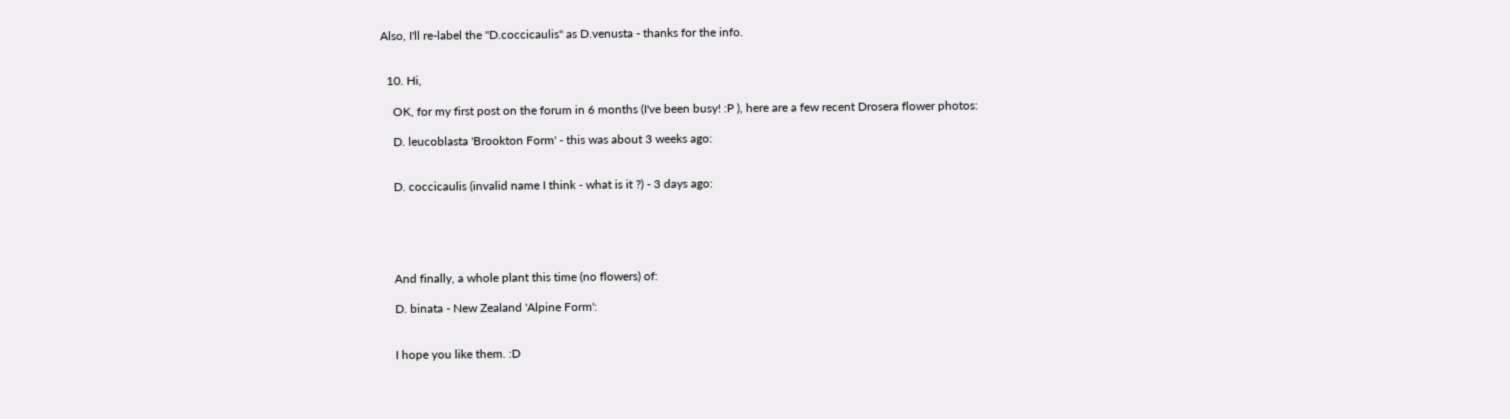Also, I'll re-label the "D.coccicaulis" as D.venusta - thanks for the info.


  10. Hi,

    OK, for my first post on the forum in 6 months (I've been busy! :P ), here are a few recent Drosera flower photos:

    D. leucoblasta 'Brookton Form' - this was about 3 weeks ago:


    D. coccicaulis (invalid name I think - what is it ?) - 3 days ago:





    And finally, a whole plant this time (no flowers) of:

    D. binata - New Zealand 'Alpine Form':


    I hope you like them. :D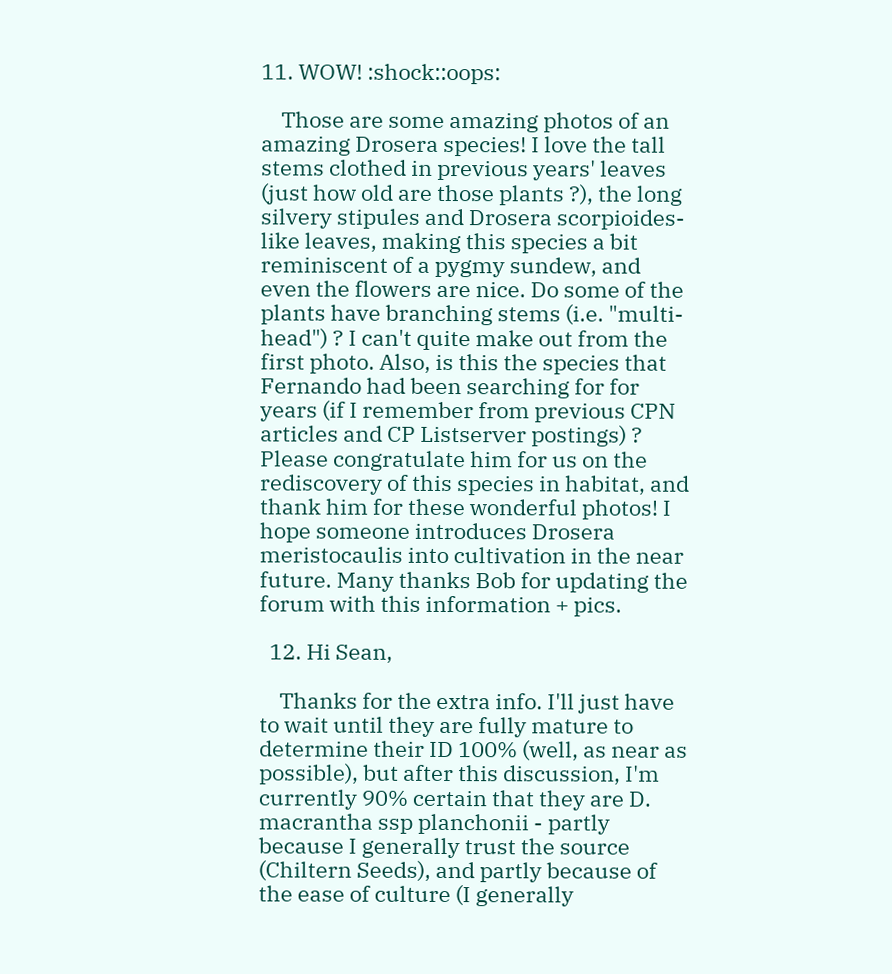11. WOW! :shock::oops:

    Those are some amazing photos of an amazing Drosera species! I love the tall stems clothed in previous years' leaves (just how old are those plants ?), the long silvery stipules and Drosera scorpioides-like leaves, making this species a bit reminiscent of a pygmy sundew, and even the flowers are nice. Do some of the plants have branching stems (i.e. "multi-head") ? I can't quite make out from the first photo. Also, is this the species that Fernando had been searching for for years (if I remember from previous CPN articles and CP Listserver postings) ? Please congratulate him for us on the rediscovery of this species in habitat, and thank him for these wonderful photos! I hope someone introduces Drosera meristocaulis into cultivation in the near future. Many thanks Bob for updating the forum with this information + pics.

  12. Hi Sean,

    Thanks for the extra info. I'll just have to wait until they are fully mature to determine their ID 100% (well, as near as possible), but after this discussion, I'm currently 90% certain that they are D. macrantha ssp planchonii - partly because I generally trust the source (Chiltern Seeds), and partly because of the ease of culture (I generally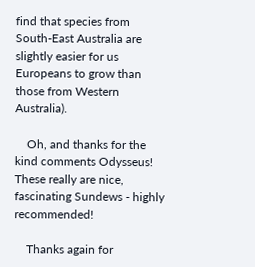find that species from South-East Australia are slightly easier for us Europeans to grow than those from Western Australia).

    Oh, and thanks for the kind comments Odysseus! These really are nice, fascinating Sundews - highly recommended!

    Thanks again for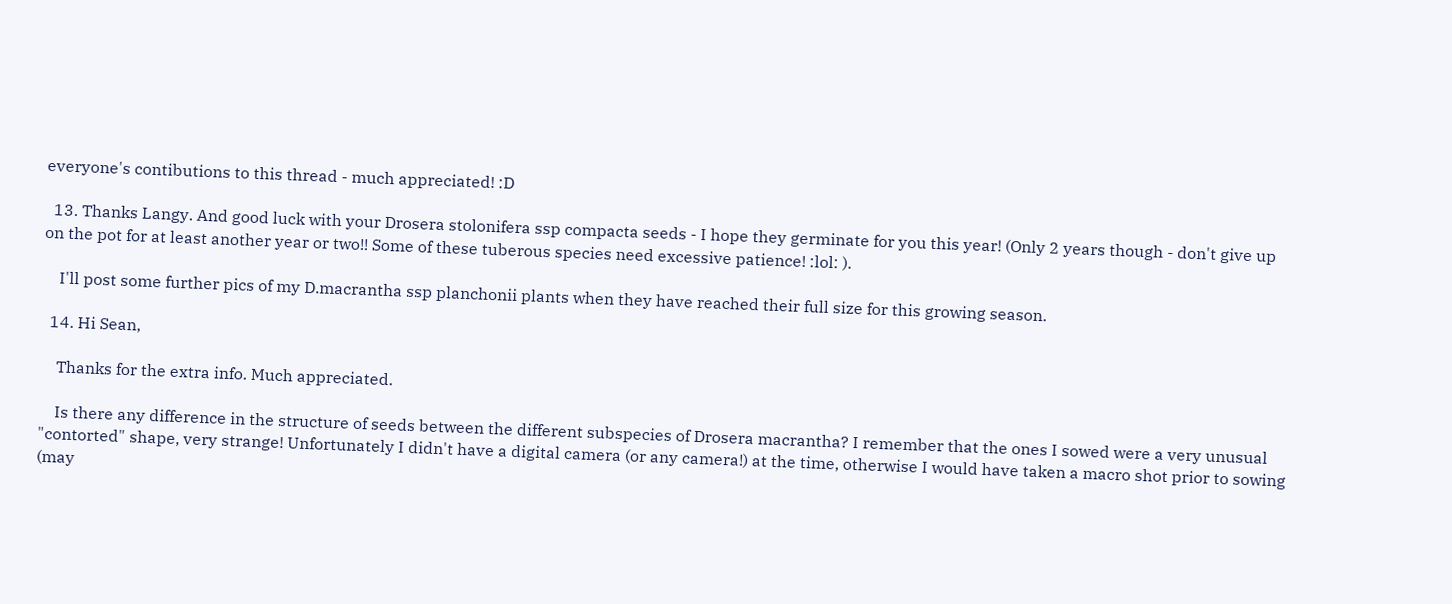everyone's contibutions to this thread - much appreciated! :D

  13. Thanks Langy. And good luck with your Drosera stolonifera ssp compacta seeds - I hope they germinate for you this year! (Only 2 years though - don't give up on the pot for at least another year or two!! Some of these tuberous species need excessive patience! :lol: ).

    I'll post some further pics of my D.macrantha ssp planchonii plants when they have reached their full size for this growing season.

  14. Hi Sean,

    Thanks for the extra info. Much appreciated.

    Is there any difference in the structure of seeds between the different subspecies of Drosera macrantha? I remember that the ones I sowed were a very unusual "contorted" shape, very strange! Unfortunately I didn't have a digital camera (or any camera!) at the time, otherwise I would have taken a macro shot prior to sowing (may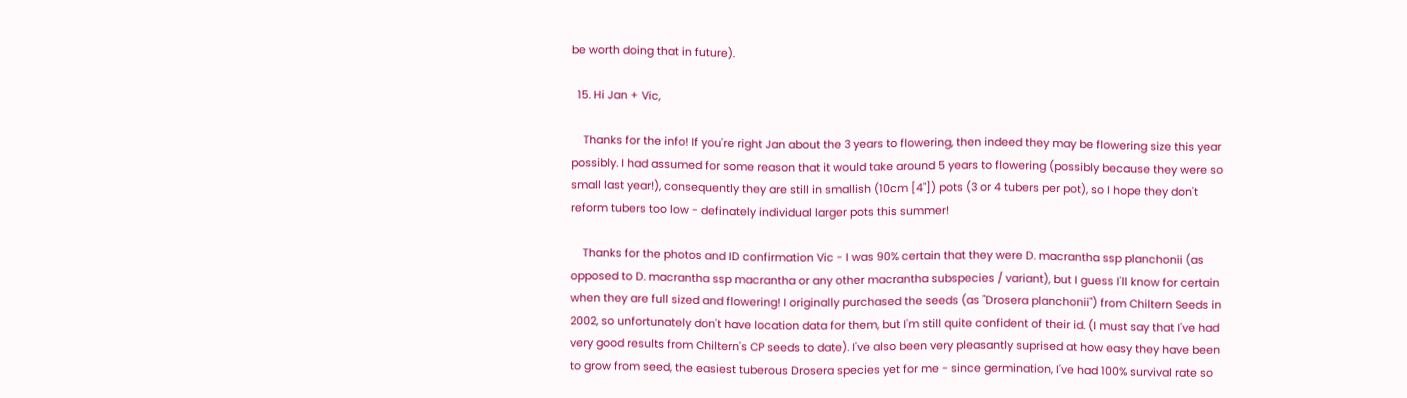be worth doing that in future).

  15. Hi Jan + Vic,

    Thanks for the info! If you're right Jan about the 3 years to flowering, then indeed they may be flowering size this year possibly. I had assumed for some reason that it would take around 5 years to flowering (possibly because they were so small last year!), consequently they are still in smallish (10cm [4"]) pots (3 or 4 tubers per pot), so I hope they don't reform tubers too low - definately individual larger pots this summer!

    Thanks for the photos and ID confirmation Vic - I was 90% certain that they were D. macrantha ssp planchonii (as opposed to D. macrantha ssp macrantha or any other macrantha subspecies / variant), but I guess I'll know for certain when they are full sized and flowering! I originally purchased the seeds (as "Drosera planchonii") from Chiltern Seeds in 2002, so unfortunately don't have location data for them, but I'm still quite confident of their id. (I must say that I've had very good results from Chiltern's CP seeds to date). I've also been very pleasantly suprised at how easy they have been to grow from seed, the easiest tuberous Drosera species yet for me - since germination, I've had 100% survival rate so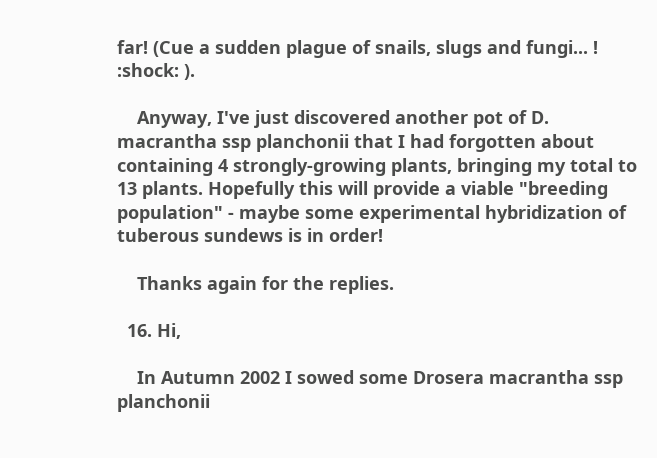far! (Cue a sudden plague of snails, slugs and fungi... ! :shock: ).

    Anyway, I've just discovered another pot of D. macrantha ssp planchonii that I had forgotten about containing 4 strongly-growing plants, bringing my total to 13 plants. Hopefully this will provide a viable "breeding population" - maybe some experimental hybridization of tuberous sundews is in order!

    Thanks again for the replies.

  16. Hi,

    In Autumn 2002 I sowed some Drosera macrantha ssp planchonii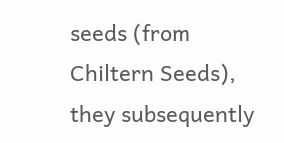seeds (from Chiltern Seeds), they subsequently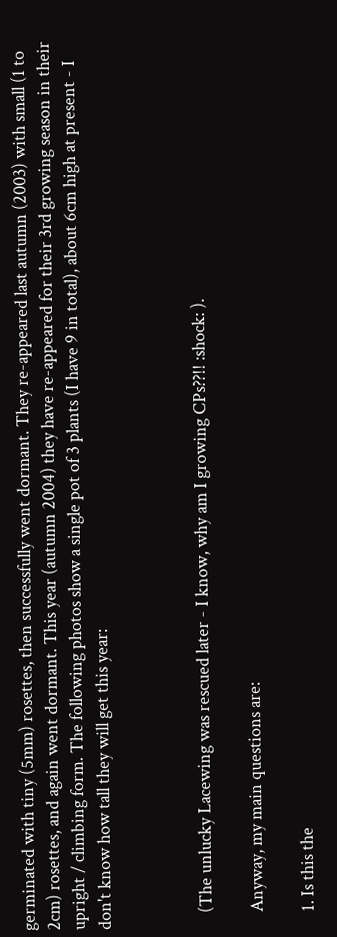germinated with tiny (5mm) rosettes, then successfully went dormant. They re-appeared last autumn (2003) with small (1 to 2cm) rosettes, and again went dormant. This year (autumn 2004) they have re-appeared for their 3rd growing season in their upright / climbing form. The following photos show a single pot of 3 plants (I have 9 in total), about 6cm high at present - I don't know how tall they will get this year:



    (The unlucky Lacewing was rescued later - I know, why am I growing CPs??!! :shock: ).

    Anyway, my main questions are:

    1. Is this the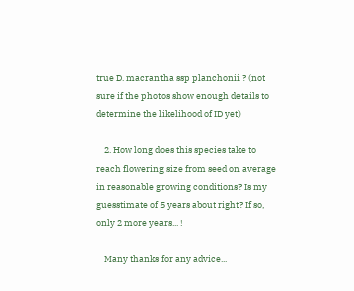true D. macrantha ssp planchonii ? (not sure if the photos show enough details to determine the likelihood of ID yet)

    2. How long does this species take to reach flowering size from seed on average in reasonable growing conditions? Is my guesstimate of 5 years about right? If so, only 2 more years... !

    Many thanks for any advice...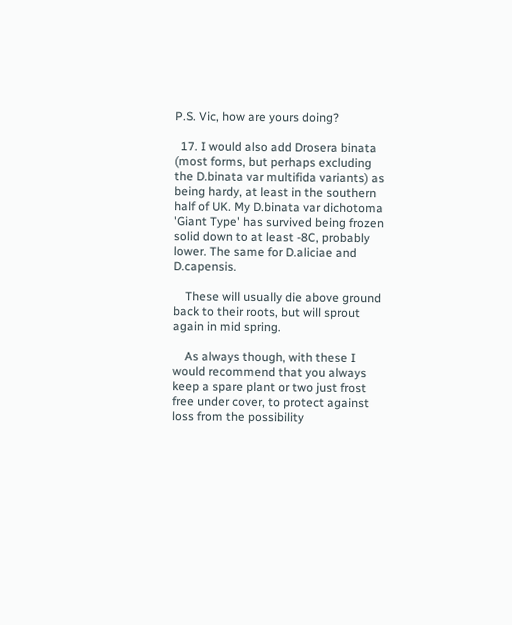P.S. Vic, how are yours doing?

  17. I would also add Drosera binata (most forms, but perhaps excluding the D.binata var multifida variants) as being hardy, at least in the southern half of UK. My D.binata var dichotoma 'Giant Type' has survived being frozen solid down to at least -8C, probably lower. The same for D.aliciae and D.capensis.

    These will usually die above ground back to their roots, but will sprout again in mid spring.

    As always though, with these I would recommend that you always keep a spare plant or two just frost free under cover, to protect against loss from the possibility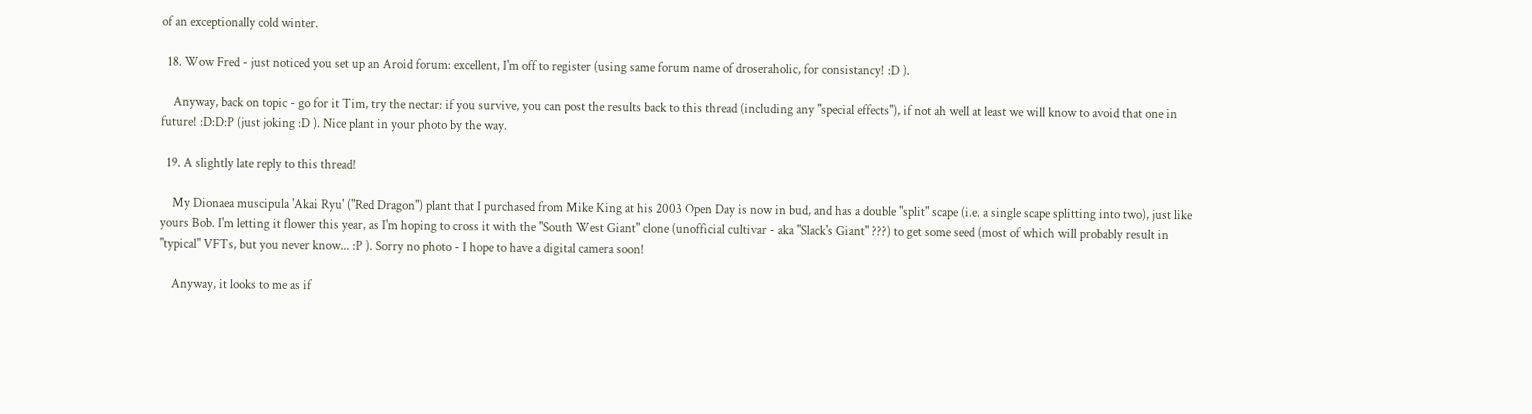of an exceptionally cold winter.

  18. Wow Fred - just noticed you set up an Aroid forum: excellent, I'm off to register (using same forum name of droseraholic, for consistancy! :D ).

    Anyway, back on topic - go for it Tim, try the nectar: if you survive, you can post the results back to this thread (including any "special effects"), if not ah well at least we will know to avoid that one in future! :D:D:P (just joking :D ). Nice plant in your photo by the way.

  19. A slightly late reply to this thread!

    My Dionaea muscipula 'Akai Ryu' ("Red Dragon") plant that I purchased from Mike King at his 2003 Open Day is now in bud, and has a double "split" scape (i.e. a single scape splitting into two), just like yours Bob. I'm letting it flower this year, as I'm hoping to cross it with the "South West Giant" clone (unofficial cultivar - aka "Slack's Giant" ???) to get some seed (most of which will probably result in "typical" VFTs, but you never know... :P ). Sorry no photo - I hope to have a digital camera soon!

    Anyway, it looks to me as if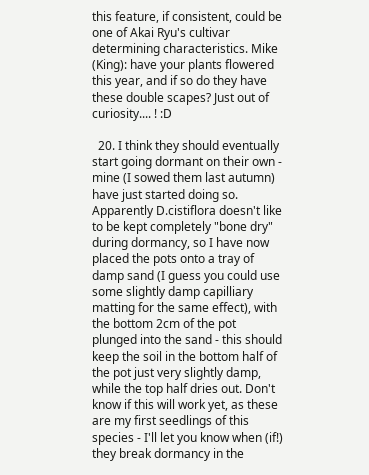this feature, if consistent, could be one of Akai Ryu's cultivar determining characteristics. Mike (King): have your plants flowered this year, and if so do they have these double scapes? Just out of curiosity.... ! :D

  20. I think they should eventually start going dormant on their own - mine (I sowed them last autumn) have just started doing so. Apparently D.cistiflora doesn't like to be kept completely "bone dry" during dormancy, so I have now placed the pots onto a tray of damp sand (I guess you could use some slightly damp capilliary matting for the same effect), with the bottom 2cm of the pot plunged into the sand - this should keep the soil in the bottom half of the pot just very slightly damp, while the top half dries out. Don't know if this will work yet, as these are my first seedlings of this species - I'll let you know when (if!) they break dormancy in the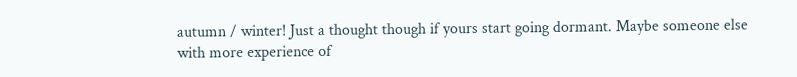autumn / winter! Just a thought though if yours start going dormant. Maybe someone else with more experience of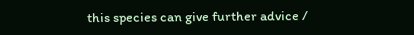this species can give further advice /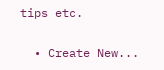tips etc.

  • Create New...